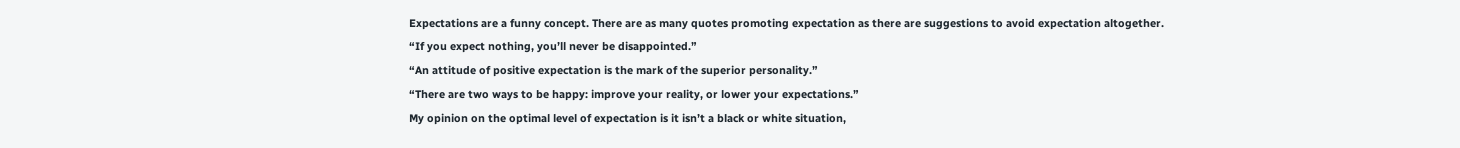Expectations are a funny concept. There are as many quotes promoting expectation as there are suggestions to avoid expectation altogether.
“If you expect nothing, you’ll never be disappointed.”
“An attitude of positive expectation is the mark of the superior personality.”
“There are two ways to be happy: improve your reality, or lower your expectations.”
My opinion on the optimal level of expectation is it isn’t a black or white situation,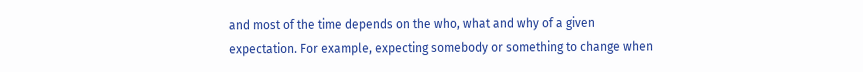and most of the time depends on the who, what and why of a given expectation. For example, expecting somebody or something to change when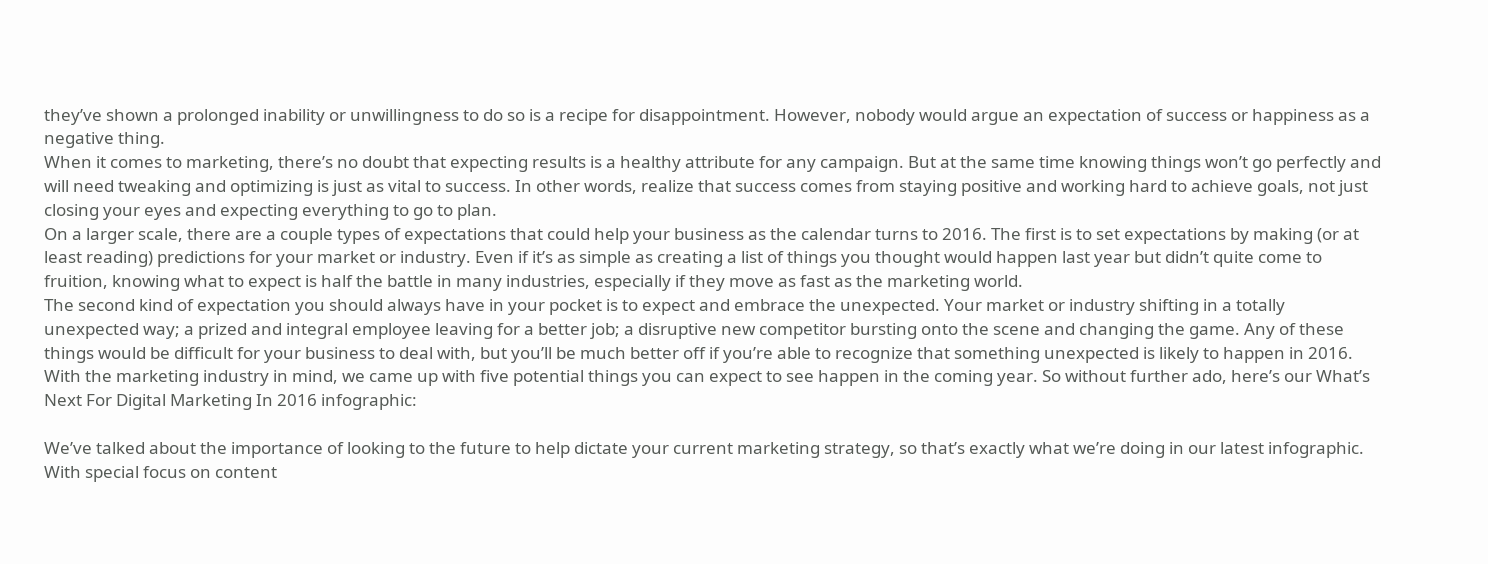they’ve shown a prolonged inability or unwillingness to do so is a recipe for disappointment. However, nobody would argue an expectation of success or happiness as a negative thing.
When it comes to marketing, there’s no doubt that expecting results is a healthy attribute for any campaign. But at the same time knowing things won’t go perfectly and will need tweaking and optimizing is just as vital to success. In other words, realize that success comes from staying positive and working hard to achieve goals, not just closing your eyes and expecting everything to go to plan.
On a larger scale, there are a couple types of expectations that could help your business as the calendar turns to 2016. The first is to set expectations by making (or at least reading) predictions for your market or industry. Even if it’s as simple as creating a list of things you thought would happen last year but didn’t quite come to fruition, knowing what to expect is half the battle in many industries, especially if they move as fast as the marketing world.
The second kind of expectation you should always have in your pocket is to expect and embrace the unexpected. Your market or industry shifting in a totally unexpected way; a prized and integral employee leaving for a better job; a disruptive new competitor bursting onto the scene and changing the game. Any of these things would be difficult for your business to deal with, but you’ll be much better off if you’re able to recognize that something unexpected is likely to happen in 2016.
With the marketing industry in mind, we came up with five potential things you can expect to see happen in the coming year. So without further ado, here’s our What’s Next For Digital Marketing In 2016 infographic:

We’ve talked about the importance of looking to the future to help dictate your current marketing strategy, so that’s exactly what we’re doing in our latest infographic. With special focus on content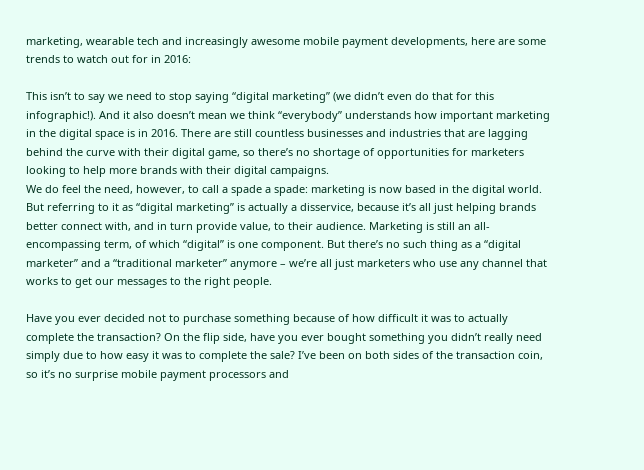marketing, wearable tech and increasingly awesome mobile payment developments, here are some trends to watch out for in 2016:

This isn’t to say we need to stop saying “digital marketing” (we didn’t even do that for this infographic!). And it also doesn’t mean we think “everybody” understands how important marketing in the digital space is in 2016. There are still countless businesses and industries that are lagging behind the curve with their digital game, so there’s no shortage of opportunities for marketers looking to help more brands with their digital campaigns.
We do feel the need, however, to call a spade a spade: marketing is now based in the digital world. But referring to it as “digital marketing” is actually a disservice, because it’s all just helping brands better connect with, and in turn provide value, to their audience. Marketing is still an all-encompassing term, of which “digital” is one component. But there’s no such thing as a “digital marketer” and a “traditional marketer” anymore – we’re all just marketers who use any channel that works to get our messages to the right people.

Have you ever decided not to purchase something because of how difficult it was to actually complete the transaction? On the flip side, have you ever bought something you didn’t really need simply due to how easy it was to complete the sale? I’ve been on both sides of the transaction coin, so it’s no surprise mobile payment processors and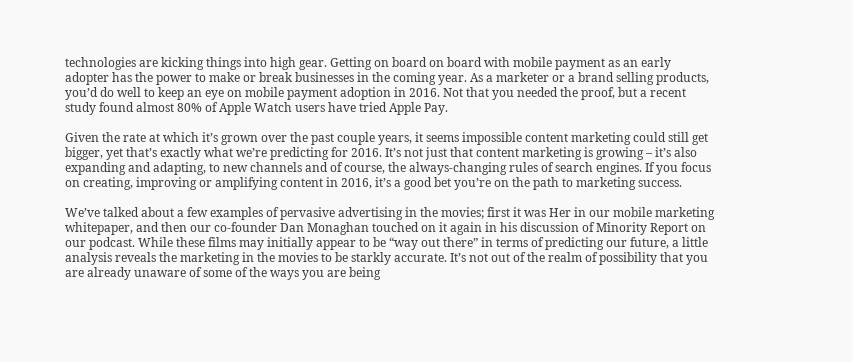technologies are kicking things into high gear. Getting on board on board with mobile payment as an early adopter has the power to make or break businesses in the coming year. As a marketer or a brand selling products, you’d do well to keep an eye on mobile payment adoption in 2016. Not that you needed the proof, but a recent study found almost 80% of Apple Watch users have tried Apple Pay.

Given the rate at which it’s grown over the past couple years, it seems impossible content marketing could still get bigger, yet that’s exactly what we’re predicting for 2016. It’s not just that content marketing is growing – it’s also expanding and adapting, to new channels and of course, the always-changing rules of search engines. If you focus on creating, improving or amplifying content in 2016, it’s a good bet you’re on the path to marketing success.

We’ve talked about a few examples of pervasive advertising in the movies; first it was Her in our mobile marketing whitepaper, and then our co-founder Dan Monaghan touched on it again in his discussion of Minority Report on our podcast. While these films may initially appear to be “way out there” in terms of predicting our future, a little analysis reveals the marketing in the movies to be starkly accurate. It’s not out of the realm of possibility that you are already unaware of some of the ways you are being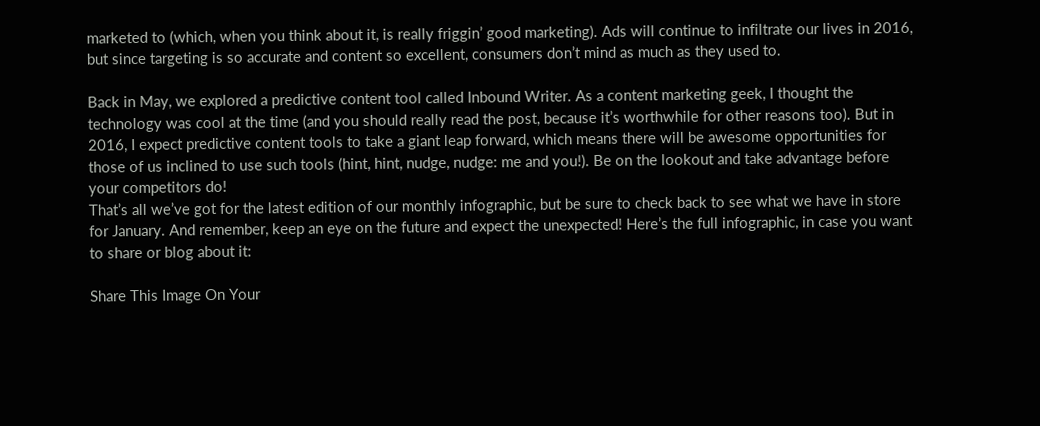marketed to (which, when you think about it, is really friggin’ good marketing). Ads will continue to infiltrate our lives in 2016, but since targeting is so accurate and content so excellent, consumers don’t mind as much as they used to.

Back in May, we explored a predictive content tool called Inbound Writer. As a content marketing geek, I thought the technology was cool at the time (and you should really read the post, because it’s worthwhile for other reasons too). But in 2016, I expect predictive content tools to take a giant leap forward, which means there will be awesome opportunities for those of us inclined to use such tools (hint, hint, nudge, nudge: me and you!). Be on the lookout and take advantage before your competitors do!
That’s all we’ve got for the latest edition of our monthly infographic, but be sure to check back to see what we have in store for January. And remember, keep an eye on the future and expect the unexpected! Here’s the full infographic, in case you want to share or blog about it:

Share This Image On Your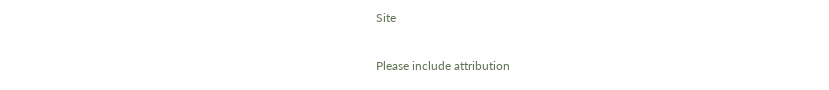Site

Please include attribution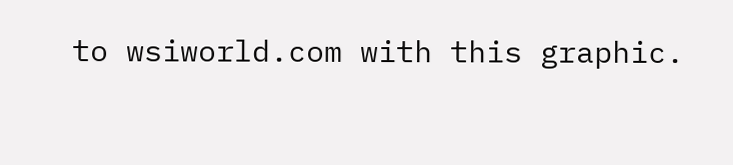to wsiworld.com with this graphic.